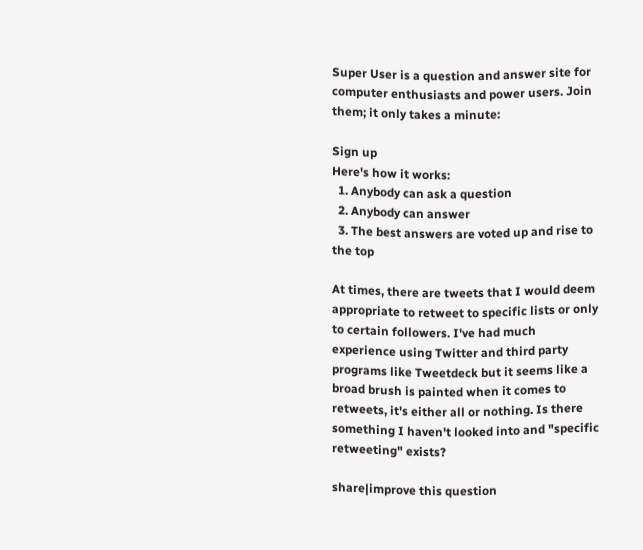Super User is a question and answer site for computer enthusiasts and power users. Join them; it only takes a minute:

Sign up
Here's how it works:
  1. Anybody can ask a question
  2. Anybody can answer
  3. The best answers are voted up and rise to the top

At times, there are tweets that I would deem appropriate to retweet to specific lists or only to certain followers. I've had much experience using Twitter and third party programs like Tweetdeck but it seems like a broad brush is painted when it comes to retweets, it's either all or nothing. Is there something I haven't looked into and "specific retweeting" exists?

share|improve this question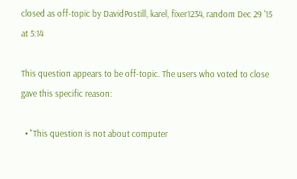closed as off-topic by DavidPostill, karel, fixer1234, random Dec 29 '15 at 5:14

This question appears to be off-topic. The users who voted to close gave this specific reason:

  • "This question is not about computer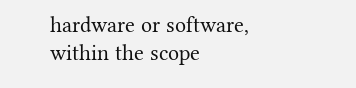hardware or software, within the scope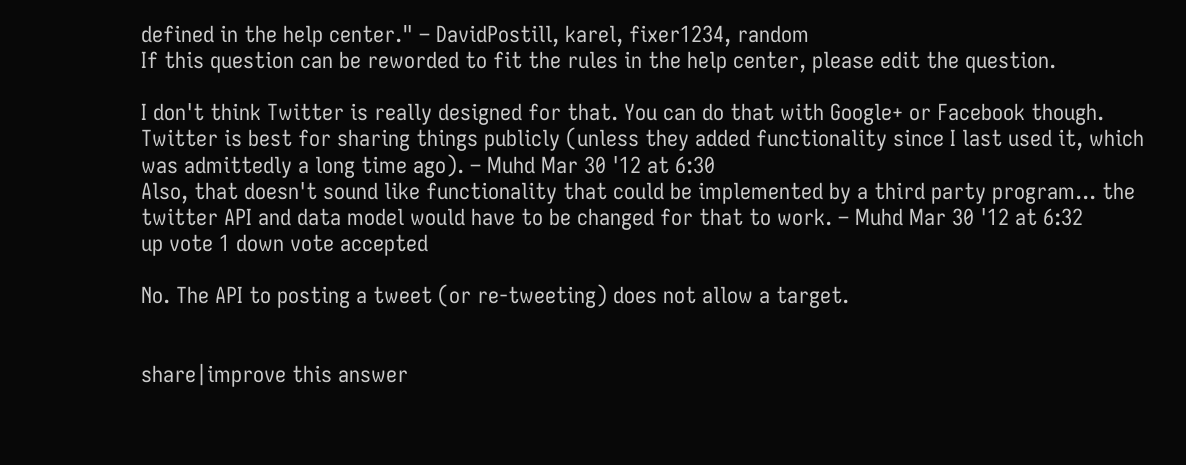defined in the help center." – DavidPostill, karel, fixer1234, random
If this question can be reworded to fit the rules in the help center, please edit the question.

I don't think Twitter is really designed for that. You can do that with Google+ or Facebook though. Twitter is best for sharing things publicly (unless they added functionality since I last used it, which was admittedly a long time ago). – Muhd Mar 30 '12 at 6:30
Also, that doesn't sound like functionality that could be implemented by a third party program... the twitter API and data model would have to be changed for that to work. – Muhd Mar 30 '12 at 6:32
up vote 1 down vote accepted

No. The API to posting a tweet (or re-tweeting) does not allow a target.


share|improve this answer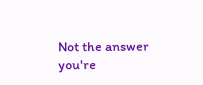Not the answer you're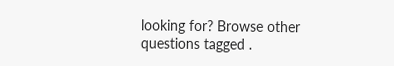looking for? Browse other questions tagged .